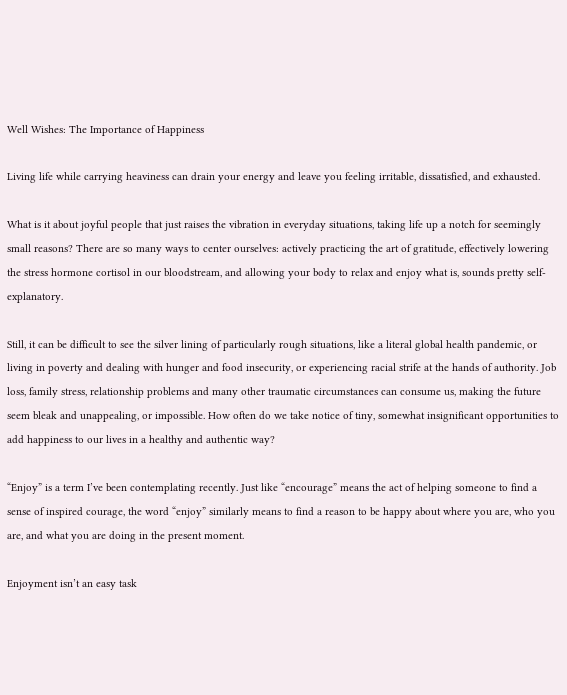Well Wishes: The Importance of Happiness

Living life while carrying heaviness can drain your energy and leave you feeling irritable, dissatisfied, and exhausted.

What is it about joyful people that just raises the vibration in everyday situations, taking life up a notch for seemingly small reasons? There are so many ways to center ourselves: actively practicing the art of gratitude, effectively lowering the stress hormone cortisol in our bloodstream, and allowing your body to relax and enjoy what is, sounds pretty self-explanatory.

Still, it can be difficult to see the silver lining of particularly rough situations, like a literal global health pandemic, or living in poverty and dealing with hunger and food insecurity, or experiencing racial strife at the hands of authority. Job loss, family stress, relationship problems and many other traumatic circumstances can consume us, making the future seem bleak and unappealing, or impossible. How often do we take notice of tiny, somewhat insignificant opportunities to add happiness to our lives in a healthy and authentic way?

“Enjoy” is a term I’ve been contemplating recently. Just like “encourage” means the act of helping someone to find a sense of inspired courage, the word “enjoy” similarly means to find a reason to be happy about where you are, who you are, and what you are doing in the present moment.

Enjoyment isn’t an easy task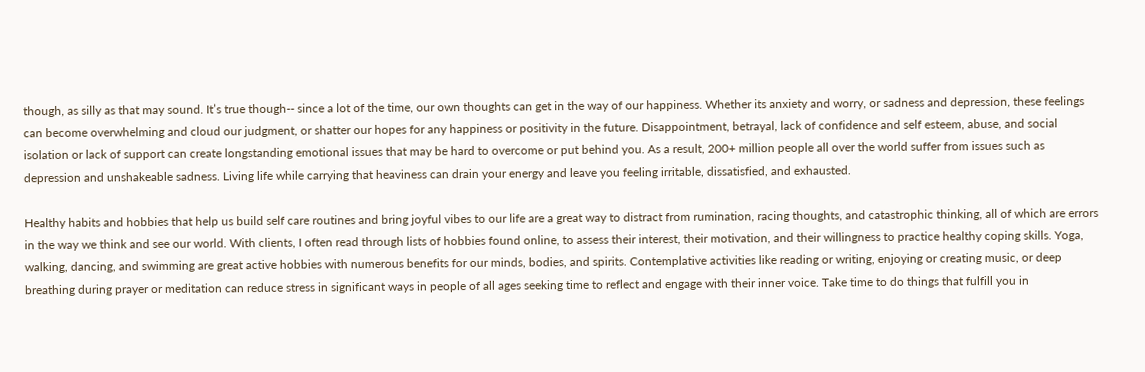though, as silly as that may sound. It’s true though-- since a lot of the time, our own thoughts can get in the way of our happiness. Whether its anxiety and worry, or sadness and depression, these feelings can become overwhelming and cloud our judgment, or shatter our hopes for any happiness or positivity in the future. Disappointment, betrayal, lack of confidence and self esteem, abuse, and social isolation or lack of support can create longstanding emotional issues that may be hard to overcome or put behind you. As a result, 200+ million people all over the world suffer from issues such as depression and unshakeable sadness. Living life while carrying that heaviness can drain your energy and leave you feeling irritable, dissatisfied, and exhausted.

Healthy habits and hobbies that help us build self care routines and bring joyful vibes to our life are a great way to distract from rumination, racing thoughts, and catastrophic thinking, all of which are errors in the way we think and see our world. With clients, I often read through lists of hobbies found online, to assess their interest, their motivation, and their willingness to practice healthy coping skills. Yoga, walking, dancing, and swimming are great active hobbies with numerous benefits for our minds, bodies, and spirits. Contemplative activities like reading or writing, enjoying or creating music, or deep breathing during prayer or meditation can reduce stress in significant ways in people of all ages seeking time to reflect and engage with their inner voice. Take time to do things that fulfill you in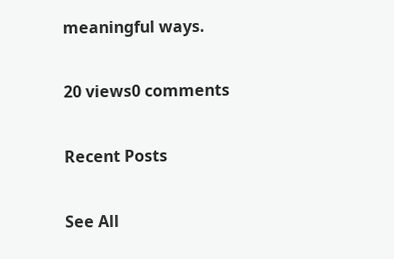meaningful ways.

20 views0 comments

Recent Posts

See All